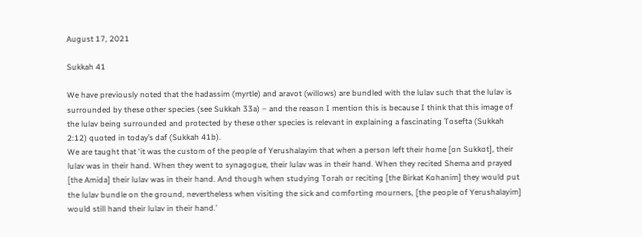August 17, 2021

Sukkah 41

We have previously noted that the hadassim (myrtle) and aravot (willows) are bundled with the lulav such that the lulav is surrounded by these other species (see Sukkah 33a) – and the reason I mention this is because I think that this image of the lulav being surrounded and protected by these other species is relevant in explaining a fascinating Tosefta (Sukkah 2:12) quoted in today’s daf (Sukkah 41b).
We are taught that ‘it was the custom of the people of Yerushalayim that when a person left their home [on Sukkot], their lulav was in their hand. When they went to synagogue, their lulav was in their hand. When they recited Shema and prayed [the Amida] their lulav was in their hand. And though when studying Torah or reciting [the Birkat Kohanim] they would put the lulav bundle on the ground, nevertheless when visiting the sick and comforting mourners, [the people of Yerushalayim] would still hand their lulav in their hand.’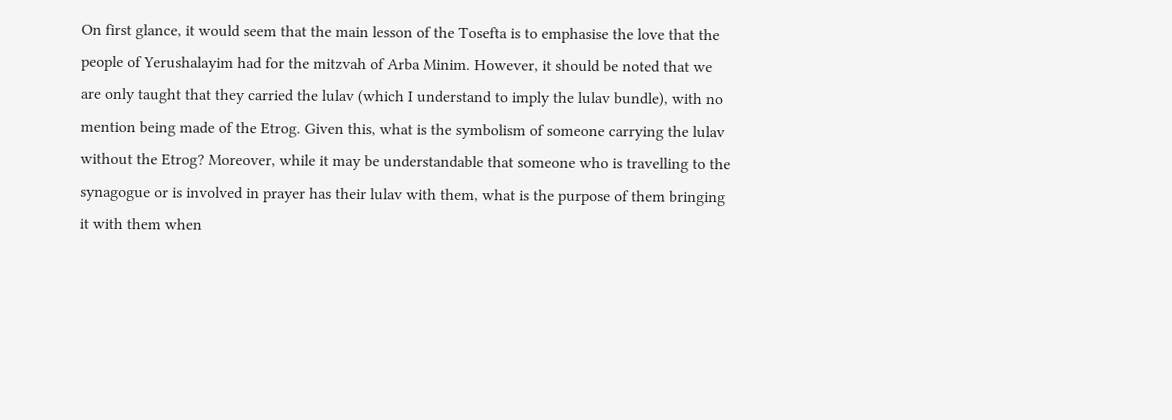On first glance, it would seem that the main lesson of the Tosefta is to emphasise the love that the people of Yerushalayim had for the mitzvah of Arba Minim. However, it should be noted that we are only taught that they carried the lulav (which I understand to imply the lulav bundle), with no mention being made of the Etrog. Given this, what is the symbolism of someone carrying the lulav without the Etrog? Moreover, while it may be understandable that someone who is travelling to the synagogue or is involved in prayer has their lulav with them, what is the purpose of them bringing it with them when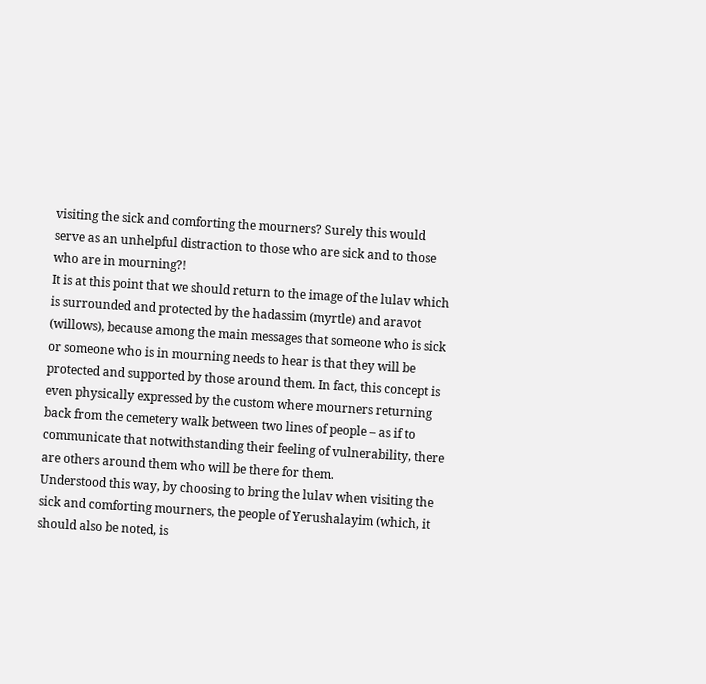visiting the sick and comforting the mourners? Surely this would serve as an unhelpful distraction to those who are sick and to those who are in mourning?!
It is at this point that we should return to the image of the lulav which is surrounded and protected by the hadassim (myrtle) and aravot (willows), because among the main messages that someone who is sick or someone who is in mourning needs to hear is that they will be protected and supported by those around them. In fact, this concept is even physically expressed by the custom where mourners returning back from the cemetery walk between two lines of people – as if to communicate that notwithstanding their feeling of vulnerability, there are others around them who will be there for them.
Understood this way, by choosing to bring the lulav when visiting the sick and comforting mourners, the people of Yerushalayim (which, it should also be noted, is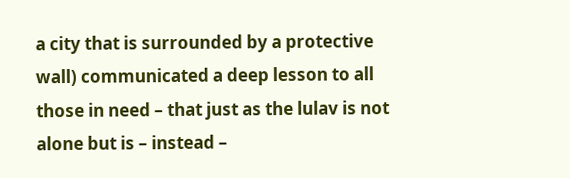a city that is surrounded by a protective wall) communicated a deep lesson to all those in need – that just as the lulav is not alone but is – instead –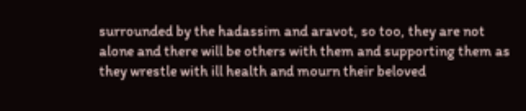surrounded by the hadassim and aravot, so too, they are not alone and there will be others with them and supporting them as they wrestle with ill health and mourn their beloved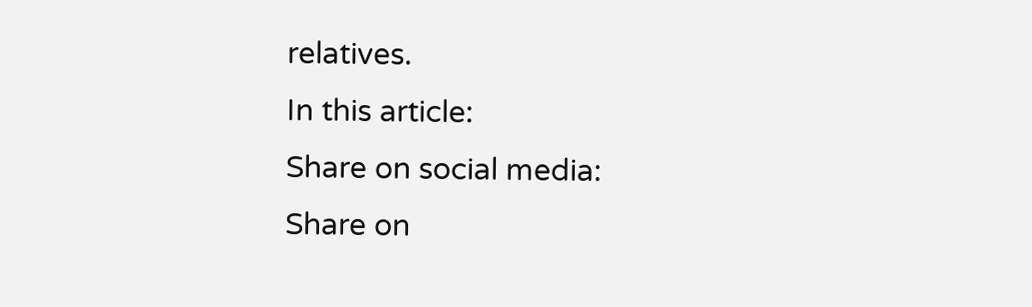relatives.
In this article:
Share on social media:
Share on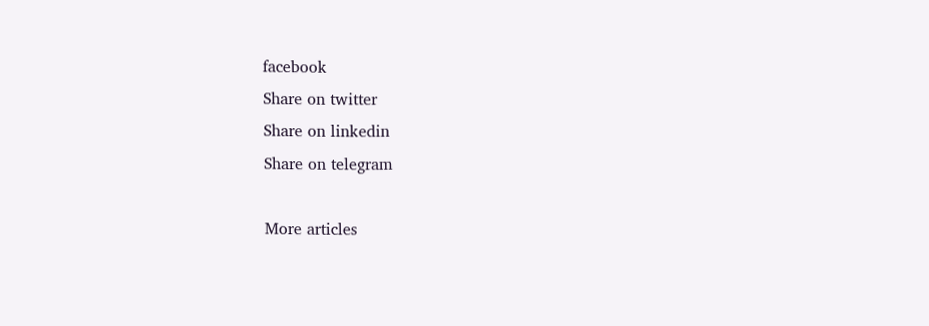facebook
Share on twitter
Share on linkedin
Share on telegram

More articles